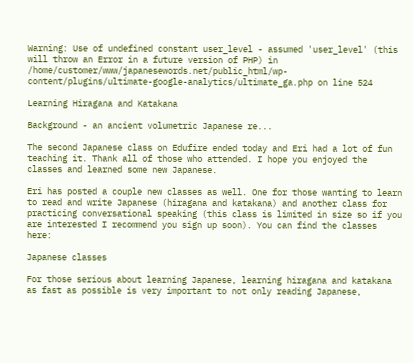Warning: Use of undefined constant user_level - assumed 'user_level' (this will throw an Error in a future version of PHP) in /home/customer/www/japanesewords.net/public_html/wp-content/plugins/ultimate-google-analytics/ultimate_ga.php on line 524

Learning Hiragana and Katakana

Background - an ancient volumetric Japanese re...

The second Japanese class on Edufire ended today and Eri had a lot of fun teaching it. Thank all of those who attended. I hope you enjoyed the classes and learned some new Japanese.

Eri has posted a couple new classes as well. One for those wanting to learn to read and write Japanese (hiragana and katakana) and another class for practicing conversational speaking (this class is limited in size so if you are interested I recommend you sign up soon). You can find the classes here:

Japanese classes

For those serious about learning Japanese, learning hiragana and katakana as fast as possible is very important to not only reading Japanese,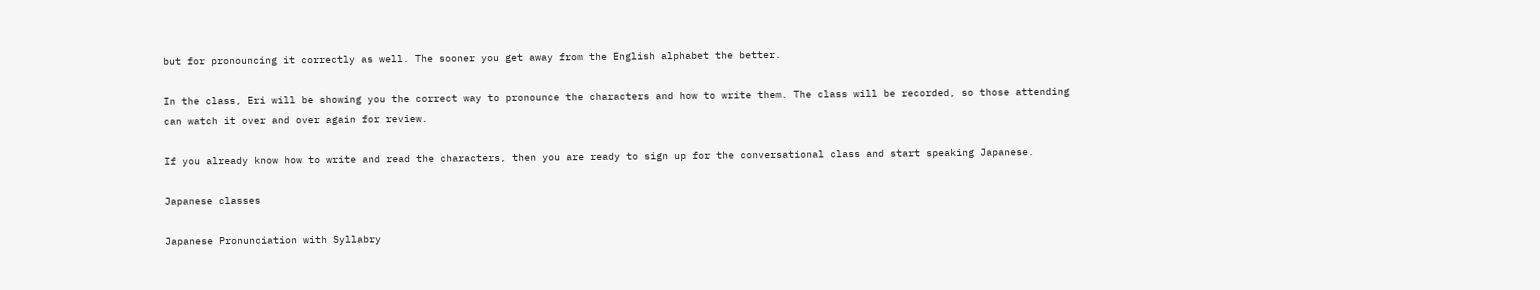but for pronouncing it correctly as well. The sooner you get away from the English alphabet the better.

In the class, Eri will be showing you the correct way to pronounce the characters and how to write them. The class will be recorded, so those attending can watch it over and over again for review.

If you already know how to write and read the characters, then you are ready to sign up for the conversational class and start speaking Japanese.

Japanese classes

Japanese Pronunciation with Syllabry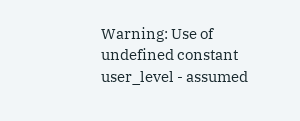Warning: Use of undefined constant user_level - assumed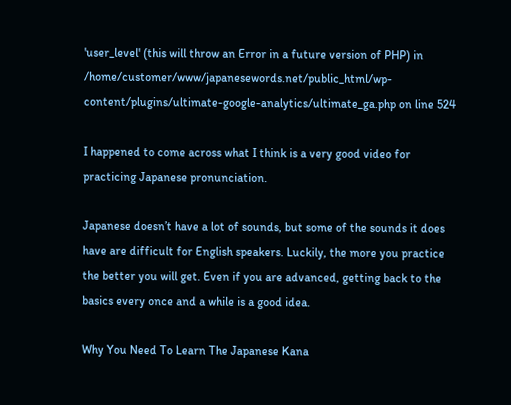'user_level' (this will throw an Error in a future version of PHP) in /home/customer/www/japanesewords.net/public_html/wp-content/plugins/ultimate-google-analytics/ultimate_ga.php on line 524

I happened to come across what I think is a very good video for practicing Japanese pronunciation.

Japanese doesn’t have a lot of sounds, but some of the sounds it does have are difficult for English speakers. Luckily, the more you practice the better you will get. Even if you are advanced, getting back to the basics every once and a while is a good idea.

Why You Need To Learn The Japanese Kana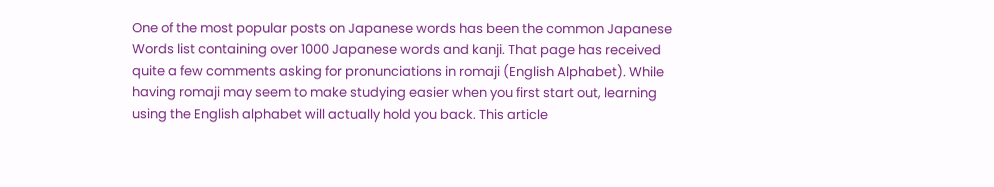One of the most popular posts on Japanese words has been the common Japanese Words list containing over 1000 Japanese words and kanji. That page has received quite a few comments asking for pronunciations in romaji (English Alphabet). While having romaji may seem to make studying easier when you first start out, learning using the English alphabet will actually hold you back. This article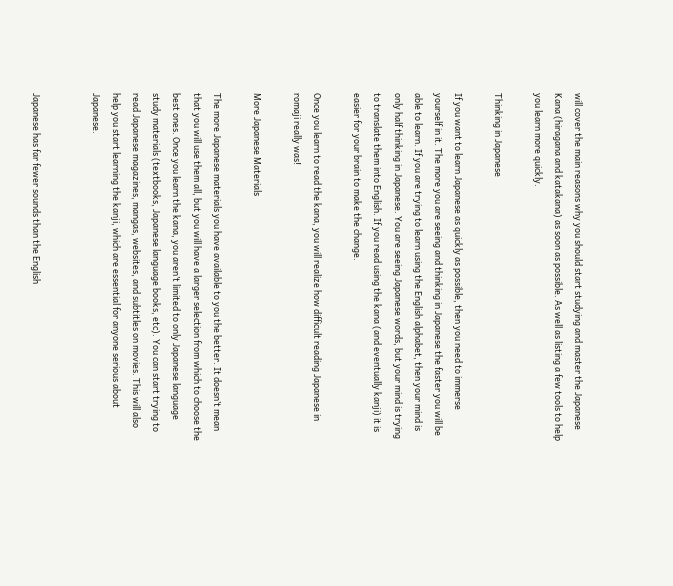will cover the main reasons why you should start studying and master the Japanese Kana (hiragana and katakana) as soon as possible. As well as listing a few tools to help you learn more quickly.

Thinking in Japanese

If you want to learn Japanese as quickly as possible, then you need to immerse yourself in it. The more you are seeing and thinking in Japanese the faster you will be able to learn. If you are trying to learn using the English alphabet, then your mind is only half thinking in Japanese. You are seeing Japanese words, but your mind is trying to translate them into English. If you read using the kana (and eventually kanji) it is easier for your brain to make the change.

Once you learn to read the kana, you will realize how difficult reading Japanese in romaji really was!

More Japanese Materials

The more Japanese materials you have available to you the better. It doesn’t mean that you will use them all, but you will have a larger selection from which to choose the best ones. Once you learn the kana, you aren’t limited to only Japanese language study materials (textbooks, Japanese language books, etc). You can start trying to read Japanese magazines, mangas, websites, and subtitles on movies. This will also help you start learning the kanji, which are essential for anyone serious about Japanese.


Japanese has far fewer sounds than the English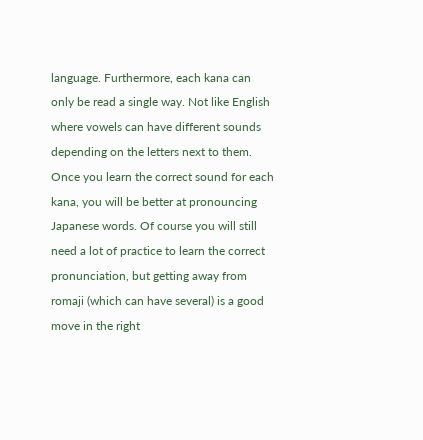language. Furthermore, each kana can only be read a single way. Not like English where vowels can have different sounds depending on the letters next to them. Once you learn the correct sound for each kana, you will be better at pronouncing Japanese words. Of course you will still need a lot of practice to learn the correct pronunciation, but getting away from romaji (which can have several) is a good move in the right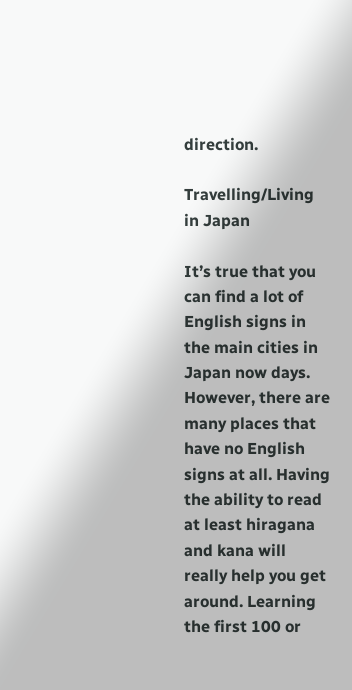direction.

Travelling/Living in Japan

It’s true that you can find a lot of English signs in the main cities in Japan now days. However, there are many places that have no English signs at all. Having the ability to read at least hiragana and kana will really help you get around. Learning the first 100 or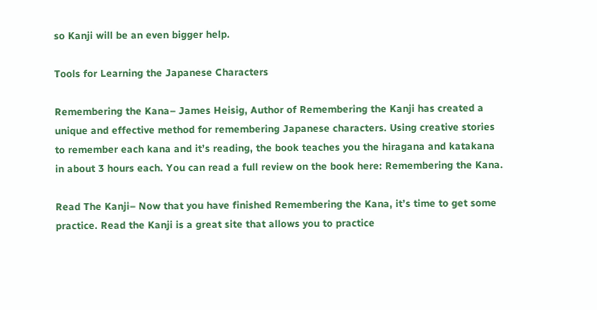so Kanji will be an even bigger help.

Tools for Learning the Japanese Characters

Remembering the Kana– James Heisig, Author of Remembering the Kanji has created a unique and effective method for remembering Japanese characters. Using creative stories to remember each kana and it’s reading, the book teaches you the hiragana and katakana in about 3 hours each. You can read a full review on the book here: Remembering the Kana.

Read The Kanji– Now that you have finished Remembering the Kana, it’s time to get some practice. Read the Kanji is a great site that allows you to practice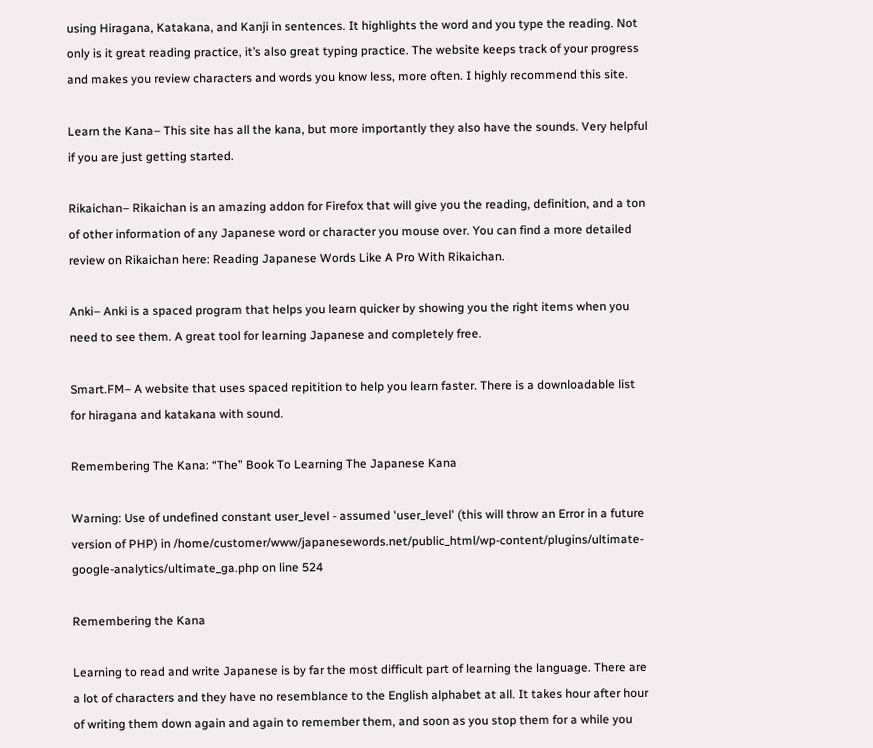using Hiragana, Katakana, and Kanji in sentences. It highlights the word and you type the reading. Not only is it great reading practice, it’s also great typing practice. The website keeps track of your progress and makes you review characters and words you know less, more often. I highly recommend this site.

Learn the Kana– This site has all the kana, but more importantly they also have the sounds. Very helpful if you are just getting started.

Rikaichan– Rikaichan is an amazing addon for Firefox that will give you the reading, definition, and a ton of other information of any Japanese word or character you mouse over. You can find a more detailed review on Rikaichan here: Reading Japanese Words Like A Pro With Rikaichan.

Anki– Anki is a spaced program that helps you learn quicker by showing you the right items when you need to see them. A great tool for learning Japanese and completely free.

Smart.FM– A website that uses spaced repitition to help you learn faster. There is a downloadable list for hiragana and katakana with sound.

Remembering The Kana: “The” Book To Learning The Japanese Kana

Warning: Use of undefined constant user_level - assumed 'user_level' (this will throw an Error in a future version of PHP) in /home/customer/www/japanesewords.net/public_html/wp-content/plugins/ultimate-google-analytics/ultimate_ga.php on line 524

Remembering the Kana

Learning to read and write Japanese is by far the most difficult part of learning the language. There are a lot of characters and they have no resemblance to the English alphabet at all. It takes hour after hour of writing them down again and again to remember them, and soon as you stop them for a while you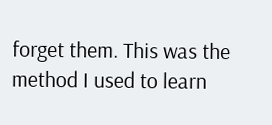forget them. This was the method I used to learn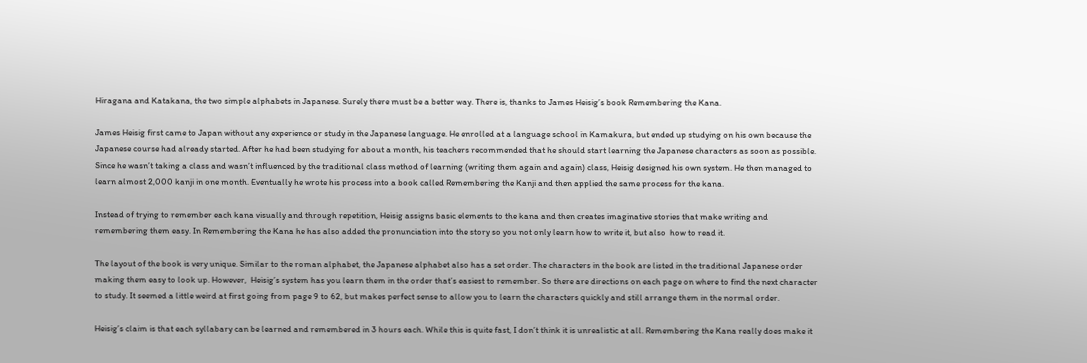Hiragana and Katakana, the two simple alphabets in Japanese. Surely there must be a better way. There is, thanks to James Heisig’s book Remembering the Kana.

James Heisig first came to Japan without any experience or study in the Japanese language. He enrolled at a language school in Kamakura, but ended up studying on his own because the Japanese course had already started. After he had been studying for about a month, his teachers recommended that he should start learning the Japanese characters as soon as possible. Since he wasn’t taking a class and wasn’t influenced by the traditional class method of learning (writing them again and again) class, Heisig designed his own system. He then managed to learn almost 2,000 kanji in one month. Eventually he wrote his process into a book called Remembering the Kanji and then applied the same process for the kana.

Instead of trying to remember each kana visually and through repetition, Heisig assigns basic elements to the kana and then creates imaginative stories that make writing and remembering them easy. In Remembering the Kana he has also added the pronunciation into the story so you not only learn how to write it, but also  how to read it.

The layout of the book is very unique. Similar to the roman alphabet, the Japanese alphabet also has a set order. The characters in the book are listed in the traditional Japanese order making them easy to look up. However,  Heisig’s system has you learn them in the order that’s easiest to remember. So there are directions on each page on where to find the next character to study. It seemed a little weird at first going from page 9 to 62, but makes perfect sense to allow you to learn the characters quickly and still arrange them in the normal order.

Heisig’s claim is that each syllabary can be learned and remembered in 3 hours each. While this is quite fast, I don’t think it is unrealistic at all. Remembering the Kana really does make it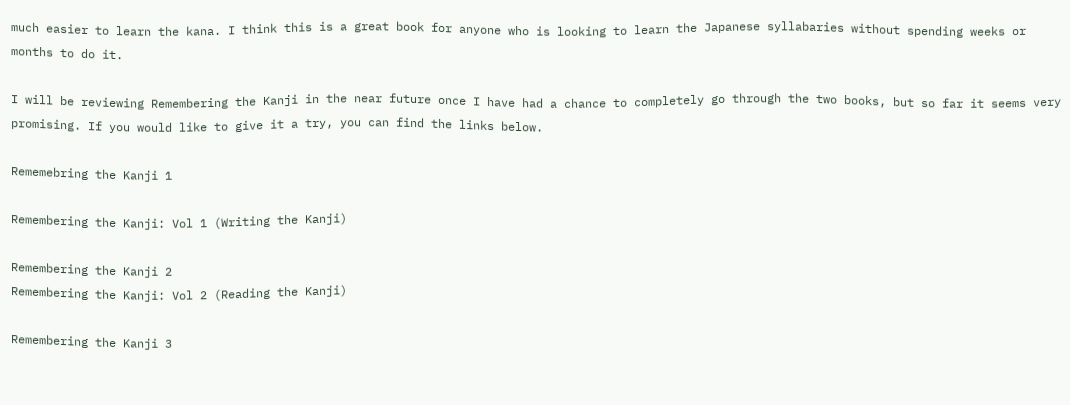much easier to learn the kana. I think this is a great book for anyone who is looking to learn the Japanese syllabaries without spending weeks or months to do it.

I will be reviewing Remembering the Kanji in the near future once I have had a chance to completely go through the two books, but so far it seems very promising. If you would like to give it a try, you can find the links below.

Rememebring the Kanji 1

Remembering the Kanji: Vol 1 (Writing the Kanji)

Remembering the Kanji 2
Remembering the Kanji: Vol 2 (Reading the Kanji)

Remembering the Kanji 3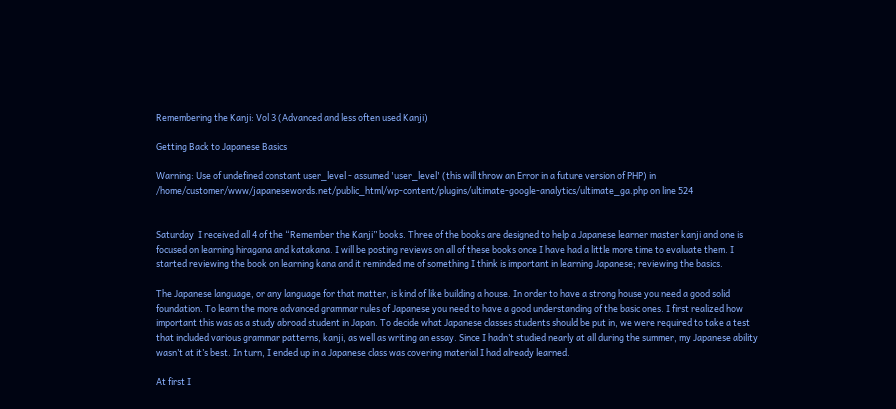Remembering the Kanji: Vol 3 (Advanced and less often used Kanji)

Getting Back to Japanese Basics

Warning: Use of undefined constant user_level - assumed 'user_level' (this will throw an Error in a future version of PHP) in /home/customer/www/japanesewords.net/public_html/wp-content/plugins/ultimate-google-analytics/ultimate_ga.php on line 524


Saturday  I received all 4 of the “Remember the Kanji” books. Three of the books are designed to help a Japanese learner master kanji and one is focused on learning hiragana and katakana. I will be posting reviews on all of these books once I have had a little more time to evaluate them. I started reviewing the book on learning kana and it reminded me of something I think is important in learning Japanese; reviewing the basics.

The Japanese language, or any language for that matter, is kind of like building a house. In order to have a strong house you need a good solid foundation. To learn the more advanced grammar rules of Japanese you need to have a good understanding of the basic ones. I first realized how important this was as a study abroad student in Japan. To decide what Japanese classes students should be put in, we were required to take a test that included various grammar patterns, kanji, as well as writing an essay. Since I hadn’t studied nearly at all during the summer, my Japanese ability wasn’t at it’s best. In turn, I ended up in a Japanese class was covering material I had already learned.

At first I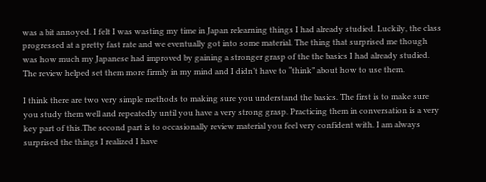was a bit annoyed. I felt I was wasting my time in Japan relearning things I had already studied. Luckily, the class progressed at a pretty fast rate and we eventually got into some material. The thing that surprised me though was how much my Japanese had improved by gaining a stronger grasp of the the basics I had already studied. The review helped set them more firmly in my mind and I didn’t have to “think” about how to use them.

I think there are two very simple methods to making sure you understand the basics. The first is to make sure you study them well and repeatedly until you have a very strong grasp. Practicing them in conversation is a very key part of this.The second part is to occasionally review material you feel very confident with. I am always surprised the things I realized I have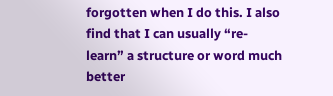forgotten when I do this. I also find that I can usually “re-learn” a structure or word much better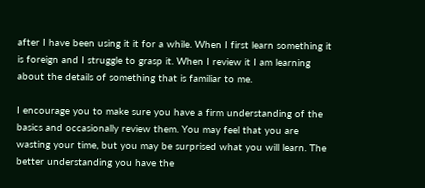after I have been using it it for a while. When I first learn something it is foreign and I struggle to grasp it. When I review it I am learning about the details of something that is familiar to me.

I encourage you to make sure you have a firm understanding of the basics and occasionally review them. You may feel that you are wasting your time, but you may be surprised what you will learn. The better understanding you have the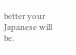better your Japanese will be.